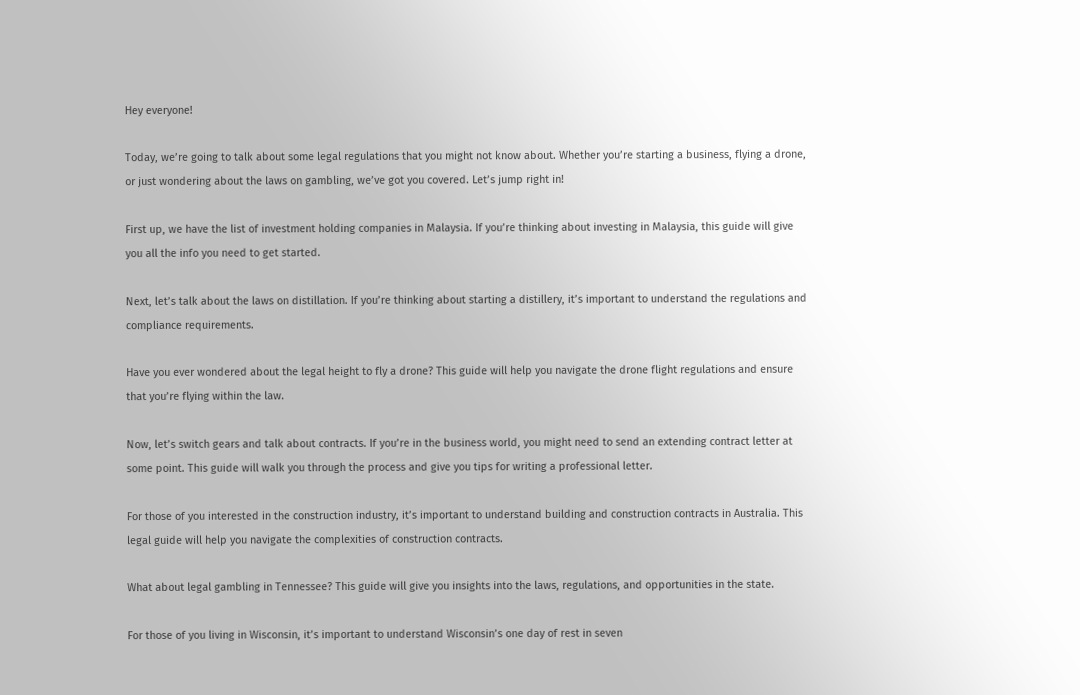Hey everyone!

Today, we’re going to talk about some legal regulations that you might not know about. Whether you’re starting a business, flying a drone, or just wondering about the laws on gambling, we’ve got you covered. Let’s jump right in!

First up, we have the list of investment holding companies in Malaysia. If you’re thinking about investing in Malaysia, this guide will give you all the info you need to get started.

Next, let’s talk about the laws on distillation. If you’re thinking about starting a distillery, it’s important to understand the regulations and compliance requirements.

Have you ever wondered about the legal height to fly a drone? This guide will help you navigate the drone flight regulations and ensure that you’re flying within the law.

Now, let’s switch gears and talk about contracts. If you’re in the business world, you might need to send an extending contract letter at some point. This guide will walk you through the process and give you tips for writing a professional letter.

For those of you interested in the construction industry, it’s important to understand building and construction contracts in Australia. This legal guide will help you navigate the complexities of construction contracts.

What about legal gambling in Tennessee? This guide will give you insights into the laws, regulations, and opportunities in the state.

For those of you living in Wisconsin, it’s important to understand Wisconsin’s one day of rest in seven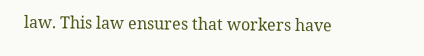law. This law ensures that workers have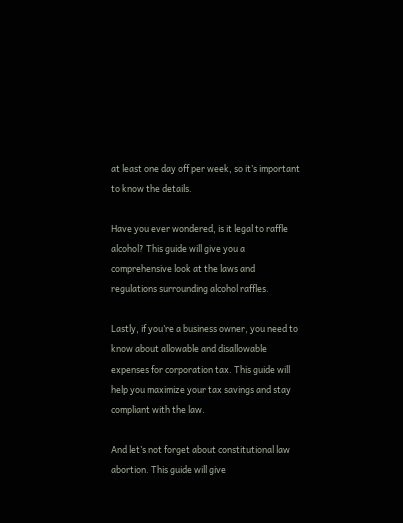at least one day off per week, so it’s important to know the details.

Have you ever wondered, is it legal to raffle alcohol? This guide will give you a comprehensive look at the laws and regulations surrounding alcohol raffles.

Lastly, if you’re a business owner, you need to know about allowable and disallowable expenses for corporation tax. This guide will help you maximize your tax savings and stay compliant with the law.

And let’s not forget about constitutional law abortion. This guide will give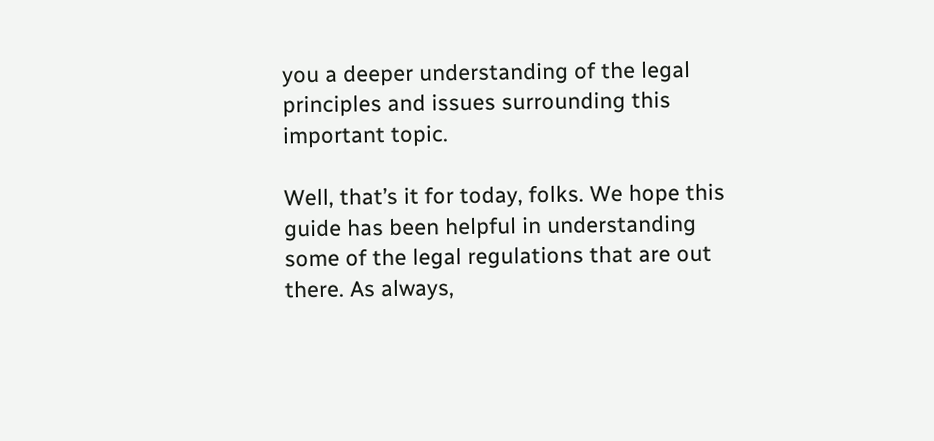you a deeper understanding of the legal principles and issues surrounding this important topic.

Well, that’s it for today, folks. We hope this guide has been helpful in understanding some of the legal regulations that are out there. As always,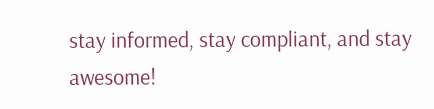stay informed, stay compliant, and stay awesome!